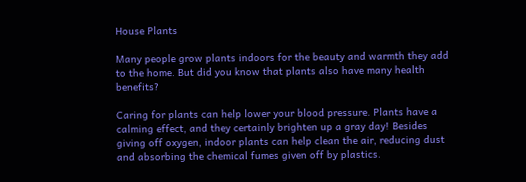House Plants

Many people grow plants indoors for the beauty and warmth they add to the home. But did you know that plants also have many health benefits?

Caring for plants can help lower your blood pressure. Plants have a calming effect, and they certainly brighten up a gray day! Besides giving off oxygen, indoor plants can help clean the air, reducing dust and absorbing the chemical fumes given off by plastics.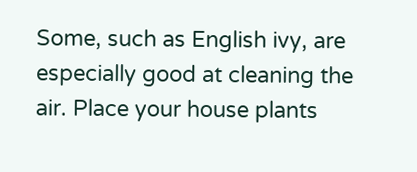Some, such as English ivy, are especially good at cleaning the air. Place your house plants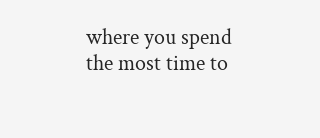where you spend the most time to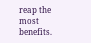reap the most benefits.